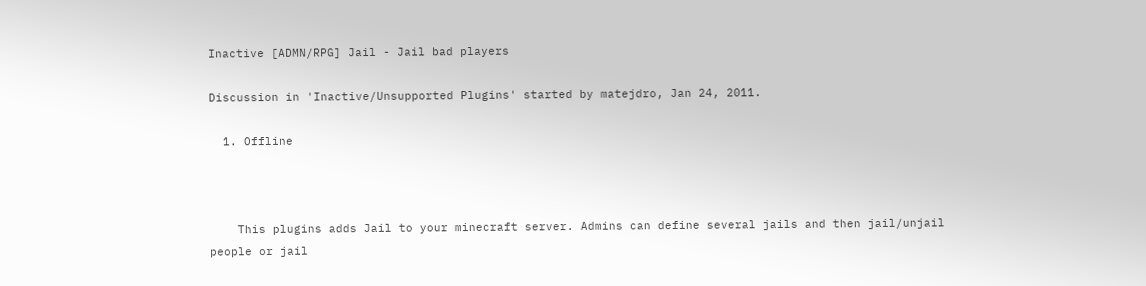Inactive [ADMN/RPG] Jail - Jail bad players

Discussion in 'Inactive/Unsupported Plugins' started by matejdro, Jan 24, 2011.

  1. Offline



    This plugins adds Jail to your minecraft server. Admins can define several jails and then jail/unjail people or jail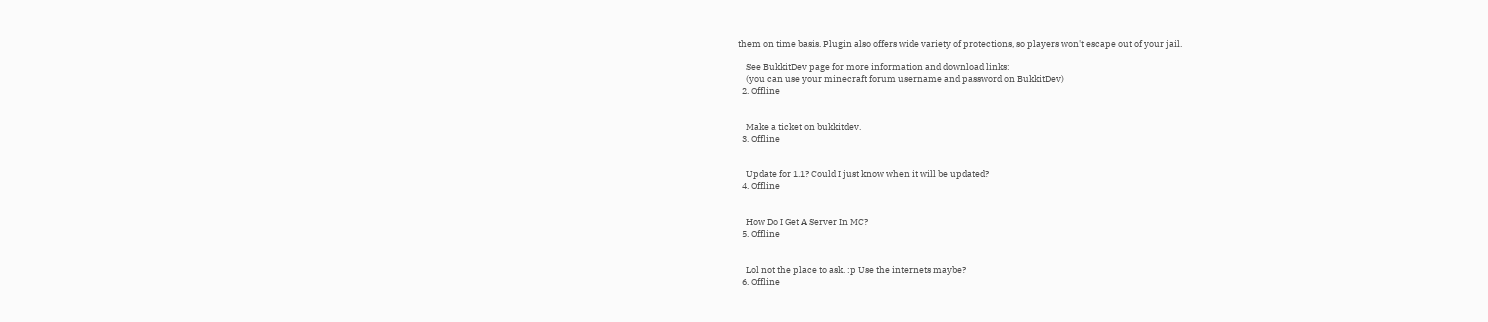them on time basis. Plugin also offers wide variety of protections, so players won't escape out of your jail.

    See BukkitDev page for more information and download links:
    (you can use your minecraft forum username and password on BukkitDev)
  2. Offline


    Make a ticket on bukkitdev.
  3. Offline


    Update for 1.1? Could I just know when it will be updated?
  4. Offline


    How Do I Get A Server In MC?
  5. Offline


    Lol not the place to ask. :p Use the internets maybe?
  6. Offline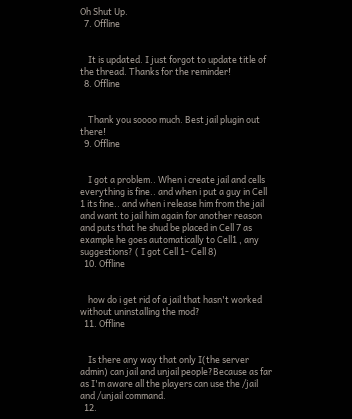Oh Shut Up.
  7. Offline


    It is updated. I just forgot to update title of the thread. Thanks for the reminder!
  8. Offline


    Thank you soooo much. Best jail plugin out there!
  9. Offline


    I got a problem.. When i create jail and cells everything is fine.. and when i put a guy in Cell 1 its fine.. and when i release him from the jail and want to jail him again for another reason and puts that he shud be placed in Cell 7 as example he goes automatically to Cell1 , any suggestions? ( I got Cell 1- Cell 8)
  10. Offline


    how do i get rid of a jail that hasn't worked without uninstalling the mod?
  11. Offline


    Is there any way that only I(the server admin) can jail and unjail people?Because as far as I'm aware all the players can use the /jail and /unjail command.
  12.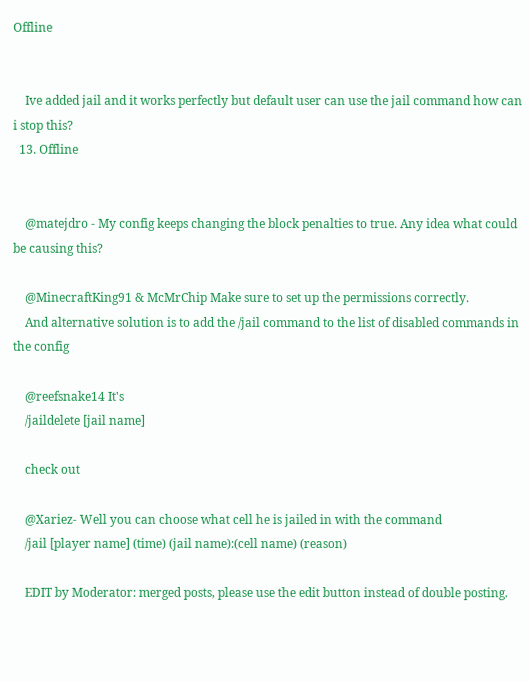Offline


    Ive added jail and it works perfectly but default user can use the jail command how can i stop this?
  13. Offline


    @matejdro - My config keeps changing the block penalties to true. Any idea what could be causing this?

    @MinecraftKing91 & McMrChip Make sure to set up the permissions correctly.
    And alternative solution is to add the /jail command to the list of disabled commands in the config

    @reefsnake14 It's
    /jaildelete [jail name]

    check out

    @Xariez- Well you can choose what cell he is jailed in with the command
    /jail [player name] (time) (jail name):(cell name) (reason)

    EDIT by Moderator: merged posts, please use the edit button instead of double posting.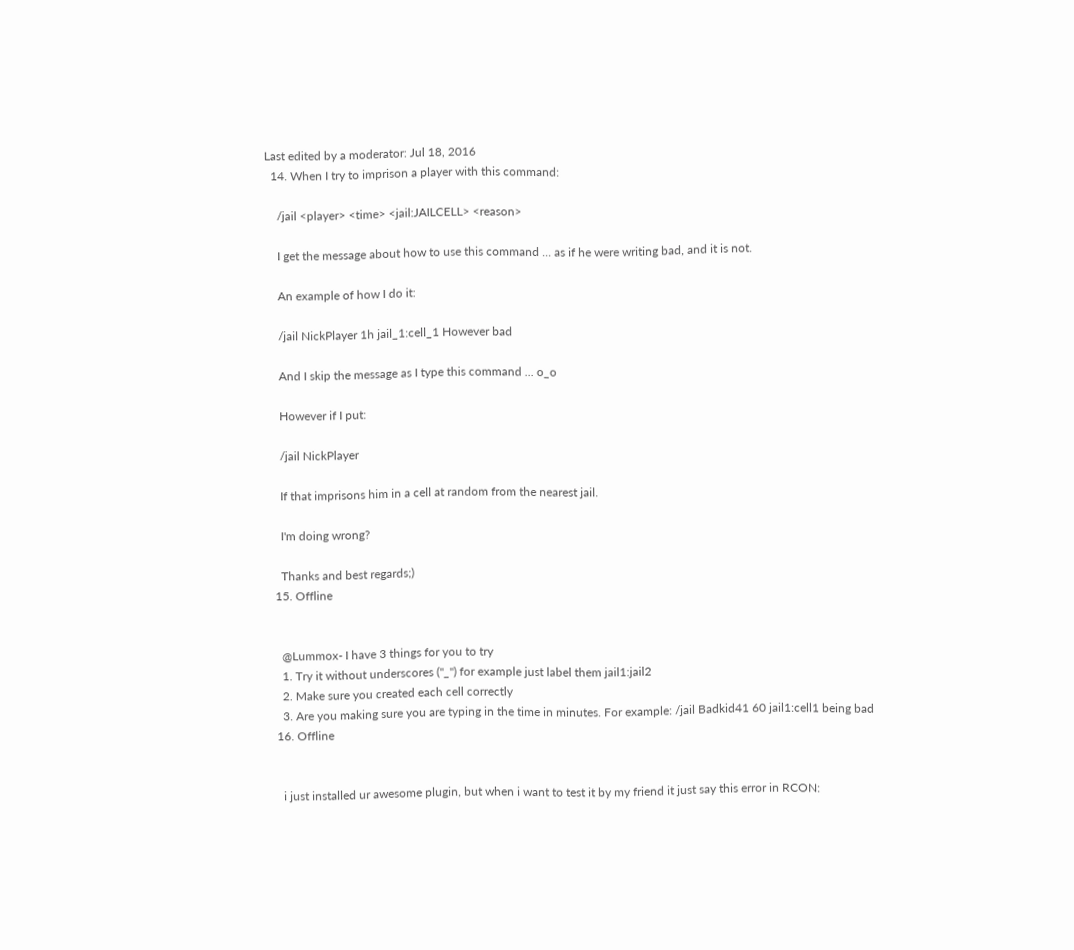Last edited by a moderator: Jul 18, 2016
  14. When I try to imprison a player with this command:

    /jail <player> <time> <jail:JAILCELL> <reason>

    I get the message about how to use this command ... as if he were writing bad, and it is not.

    An example of how I do it:

    /jail NickPlayer 1h jail_1:cell_1 However bad

    And I skip the message as I type this command ... o_o

    However if I put:

    /jail NickPlayer

    If that imprisons him in a cell at random from the nearest jail.

    I'm doing wrong?

    Thanks and best regards;)
  15. Offline


    @Lummox- I have 3 things for you to try
    1. Try it without underscores ("_") for example just label them jail1:jail2
    2. Make sure you created each cell correctly
    3. Are you making sure you are typing in the time in minutes. For example: /jail Badkid41 60 jail1:cell1 being bad
  16. Offline


    i just installed ur awesome plugin, but when i want to test it by my friend it just say this error in RCON: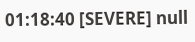01:18:40 [SEVERE] null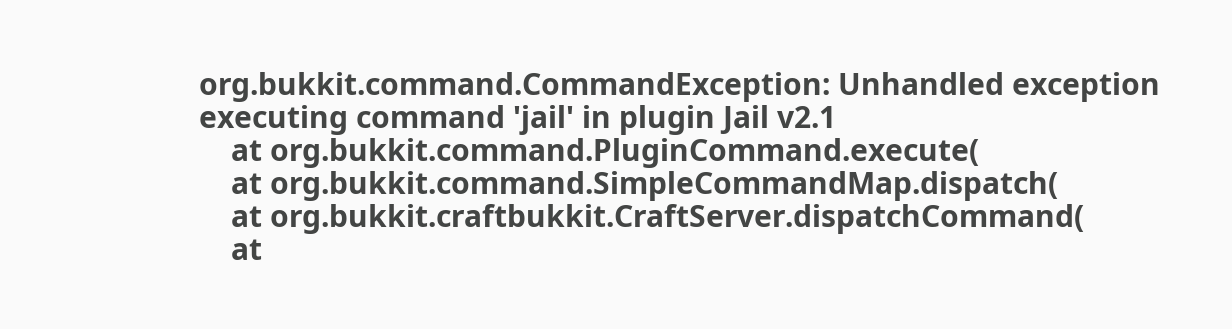org.bukkit.command.CommandException: Unhandled exception executing command 'jail' in plugin Jail v2.1
    at org.bukkit.command.PluginCommand.execute(
    at org.bukkit.command.SimpleCommandMap.dispatch(
    at org.bukkit.craftbukkit.CraftServer.dispatchCommand(
    at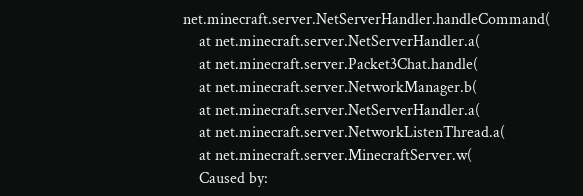net.minecraft.server.NetServerHandler.handleCommand(
    at net.minecraft.server.NetServerHandler.a(
    at net.minecraft.server.Packet3Chat.handle(
    at net.minecraft.server.NetworkManager.b(
    at net.minecraft.server.NetServerHandler.a(
    at net.minecraft.server.NetworkListenThread.a(
    at net.minecraft.server.MinecraftServer.w(
    Caused by: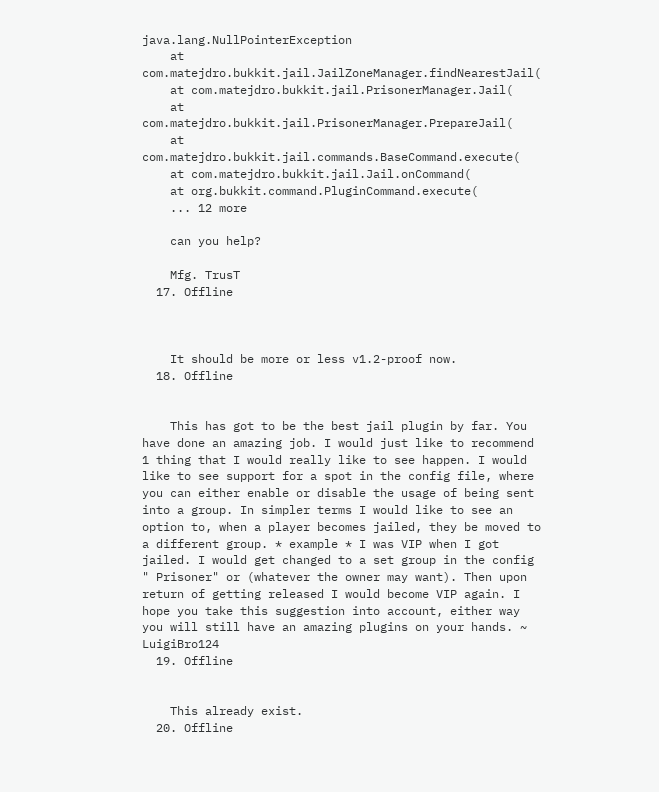java.lang.NullPointerException
    at com.matejdro.bukkit.jail.JailZoneManager.findNearestJail(
    at com.matejdro.bukkit.jail.PrisonerManager.Jail(
    at com.matejdro.bukkit.jail.PrisonerManager.PrepareJail(
    at com.matejdro.bukkit.jail.commands.BaseCommand.execute(
    at com.matejdro.bukkit.jail.Jail.onCommand(
    at org.bukkit.command.PluginCommand.execute(
    ... 12 more

    can you help?

    Mfg. TrusT
  17. Offline



    It should be more or less v1.2-proof now.
  18. Offline


    This has got to be the best jail plugin by far. You have done an amazing job. I would just like to recommend 1 thing that I would really like to see happen. I would like to see support for a spot in the config file, where you can either enable or disable the usage of being sent into a group. In simpler terms I would like to see an option to, when a player becomes jailed, they be moved to a different group. * example * I was VIP when I got jailed. I would get changed to a set group in the config " Prisoner" or (whatever the owner may want). Then upon return of getting released I would become VIP again. I hope you take this suggestion into account, either way you will still have an amazing plugins on your hands. ~ LuigiBro124
  19. Offline


    This already exist.
  20. Offline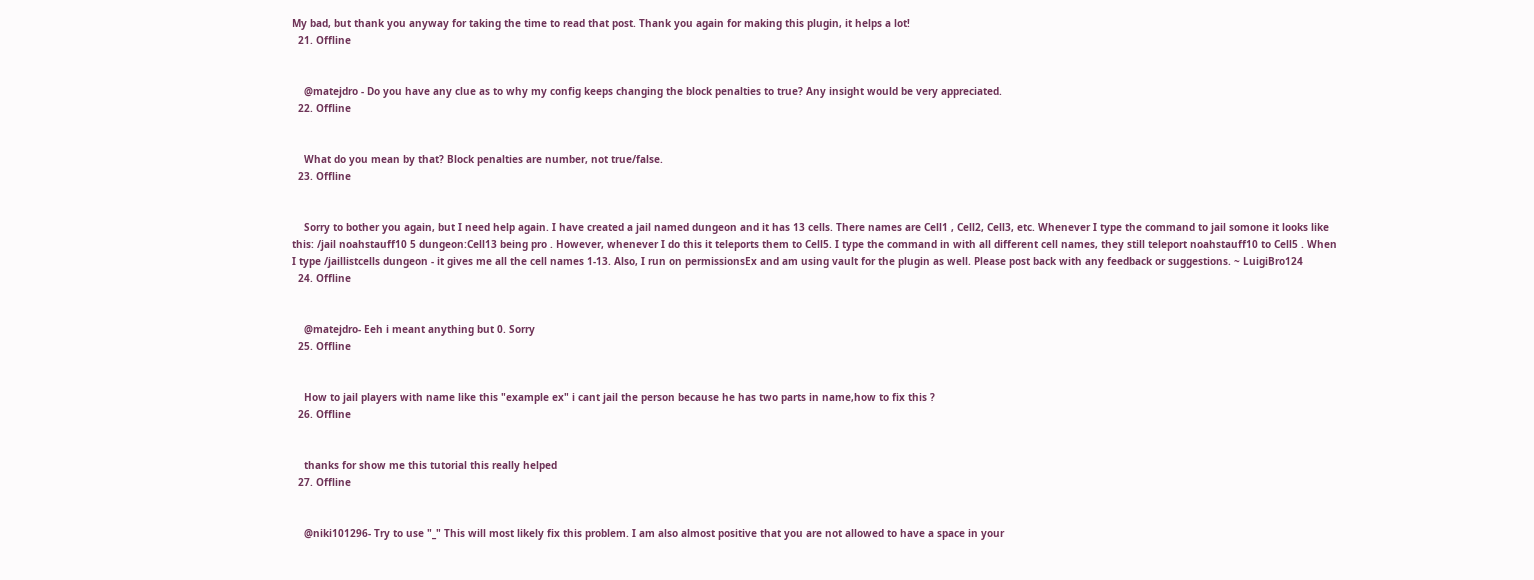My bad, but thank you anyway for taking the time to read that post. Thank you again for making this plugin, it helps a lot!
  21. Offline


    @matejdro - Do you have any clue as to why my config keeps changing the block penalties to true? Any insight would be very appreciated.
  22. Offline


    What do you mean by that? Block penalties are number, not true/false.
  23. Offline


    Sorry to bother you again, but I need help again. I have created a jail named dungeon and it has 13 cells. There names are Cell1 , Cell2, Cell3, etc. Whenever I type the command to jail somone it looks like this: /jail noahstauff10 5 dungeon:Cell13 being pro . However, whenever I do this it teleports them to Cell5. I type the command in with all different cell names, they still teleport noahstauff10 to Cell5 . When I type /jaillistcells dungeon - it gives me all the cell names 1-13. Also, I run on permissionsEx and am using vault for the plugin as well. Please post back with any feedback or suggestions. ~ LuigiBro124
  24. Offline


    @matejdro- Eeh i meant anything but 0. Sorry
  25. Offline


    How to jail players with name like this "example ex" i cant jail the person because he has two parts in name,how to fix this ?
  26. Offline


    thanks for show me this tutorial this really helped
  27. Offline


    @niki101296- Try to use "_" This will most likely fix this problem. I am also almost positive that you are not allowed to have a space in your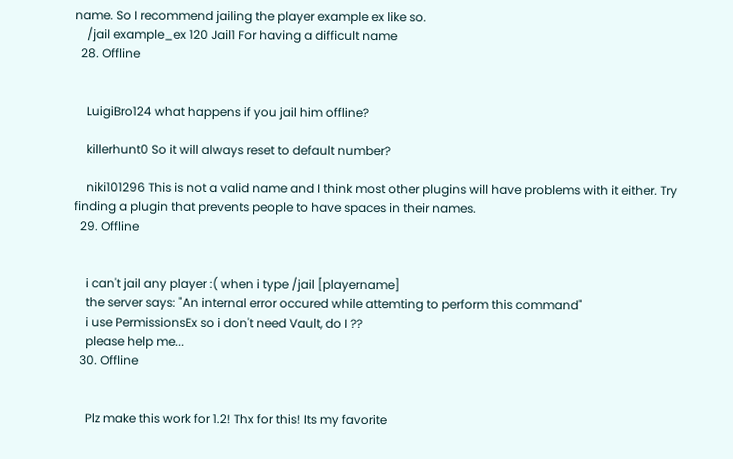name. So I recommend jailing the player example ex like so.
    /jail example_ex 120 Jail1 For having a difficult name
  28. Offline


    LuigiBro124 what happens if you jail him offline?

    killerhunt0 So it will always reset to default number?

    niki101296 This is not a valid name and I think most other plugins will have problems with it either. Try finding a plugin that prevents people to have spaces in their names.
  29. Offline


    i can't jail any player :( when i type /jail [playername]
    the server says: "An internal error occured while attemting to perform this command"
    i use PermissionsEx so i don't need Vault, do I ??
    please help me...
  30. Offline


    Plz make this work for 1.2! Thx for this! Its my favorite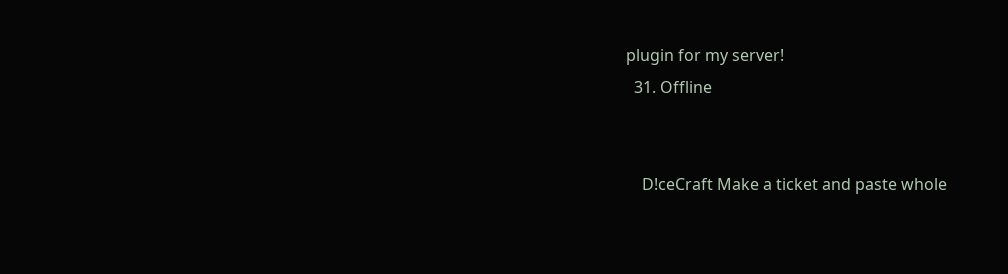plugin for my server!
  31. Offline


    D!ceCraft Make a ticket and paste whole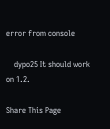error from console

    dypo25 It should work on 1.2.

Share This Page